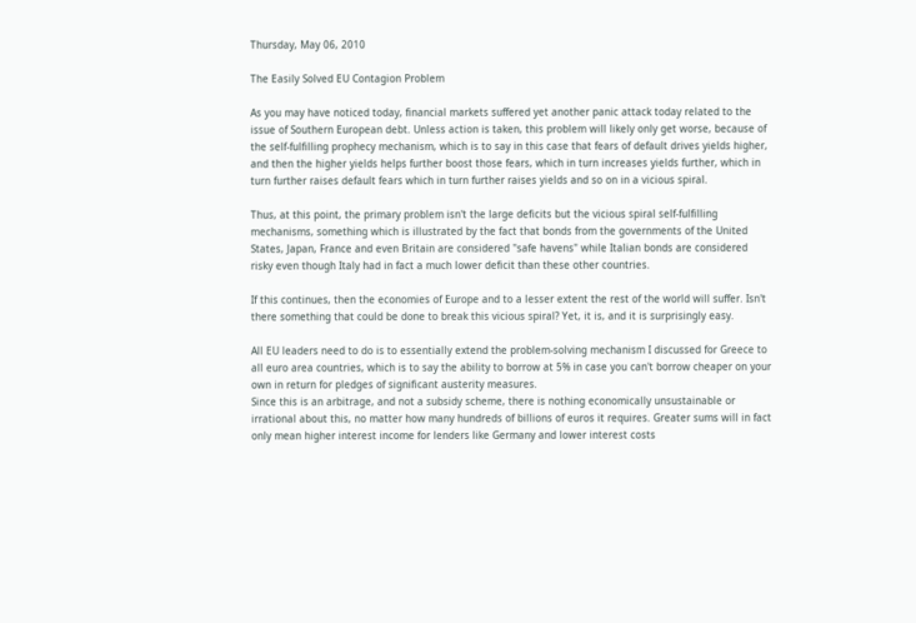Thursday, May 06, 2010

The Easily Solved EU Contagion Problem

As you may have noticed today, financial markets suffered yet another panic attack today related to the issue of Southern European debt. Unless action is taken, this problem will likely only get worse, because of the self-fulfilling prophecy mechanism, which is to say in this case that fears of default drives yields higher, and then the higher yields helps further boost those fears, which in turn increases yields further, which in turn further raises default fears which in turn further raises yields and so on in a vicious spiral.

Thus, at this point, the primary problem isn't the large deficits but the vicious spiral self-fulfilling mechanisms, something which is illustrated by the fact that bonds from the governments of the United States, Japan, France and even Britain are considered "safe havens" while Italian bonds are considered risky even though Italy had in fact a much lower deficit than these other countries.

If this continues, then the economies of Europe and to a lesser extent the rest of the world will suffer. Isn't there something that could be done to break this vicious spiral? Yet, it is, and it is surprisingly easy.

All EU leaders need to do is to essentially extend the problem-solving mechanism I discussed for Greece to all euro area countries, which is to say the ability to borrow at 5% in case you can't borrow cheaper on your own in return for pledges of significant austerity measures.
Since this is an arbitrage, and not a subsidy scheme, there is nothing economically unsustainable or irrational about this, no matter how many hundreds of billions of euros it requires. Greater sums will in fact only mean higher interest income for lenders like Germany and lower interest costs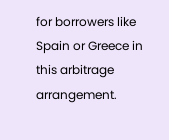for borrowers like Spain or Greece in this arbitrage arrangement.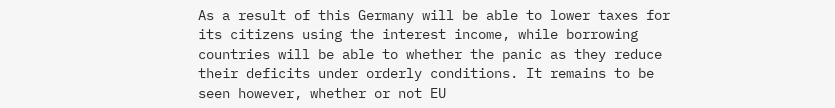As a result of this Germany will be able to lower taxes for its citizens using the interest income, while borrowing countries will be able to whether the panic as they reduce their deficits under orderly conditions. It remains to be seen however, whether or not EU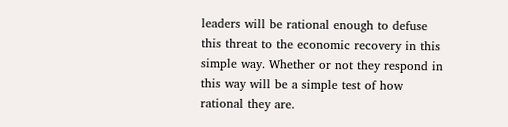leaders will be rational enough to defuse this threat to the economic recovery in this simple way. Whether or not they respond in this way will be a simple test of how rational they are.